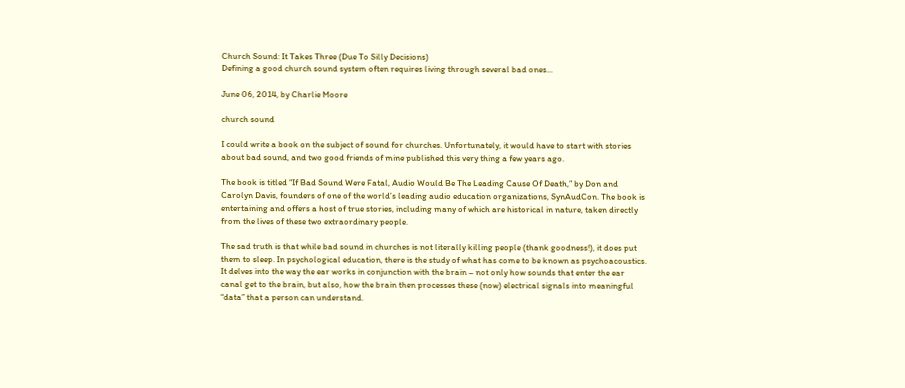Church Sound: It Takes Three (Due To Silly Decisions)
Defining a good church sound system often requires living through several bad ones...

June 06, 2014, by Charlie Moore

church sound

I could write a book on the subject of sound for churches. Unfortunately, it would have to start with stories about bad sound, and two good friends of mine published this very thing a few years ago.

The book is titled “If Bad Sound Were Fatal, Audio Would Be The Leading Cause Of Death,” by Don and Carolyn Davis, founders of one of the world’s leading audio education organizations, SynAudCon. The book is entertaining and offers a host of true stories, including many of which are historical in nature, taken directly from the lives of these two extraordinary people.

The sad truth is that while bad sound in churches is not literally killing people (thank goodness!), it does put them to sleep. In psychological education, there is the study of what has come to be known as psychoacoustics. It delves into the way the ear works in conjunction with the brain – not only how sounds that enter the ear canal get to the brain, but also, how the brain then processes these (now) electrical signals into meaningful “data” that a person can understand.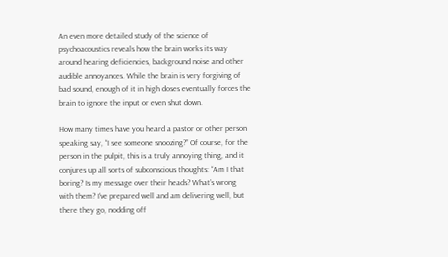An even more detailed study of the science of psychoacoustics reveals how the brain works its way around hearing deficiencies, background noise and other audible annoyances. While the brain is very forgiving of bad sound, enough of it in high doses eventually forces the brain to ignore the input or even shut down.

How many times have you heard a pastor or other person speaking say, “I see someone snoozing?” Of course, for the person in the pulpit, this is a truly annoying thing, and it conjures up all sorts of subconscious thoughts: “Am I that boring? Is my message over their heads? What’s wrong with them? I’ve prepared well and am delivering well, but there they go, nodding off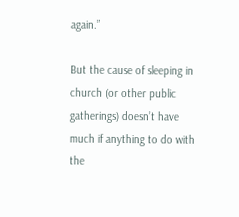again.”

But the cause of sleeping in church (or other public gatherings) doesn’t have much if anything to do with the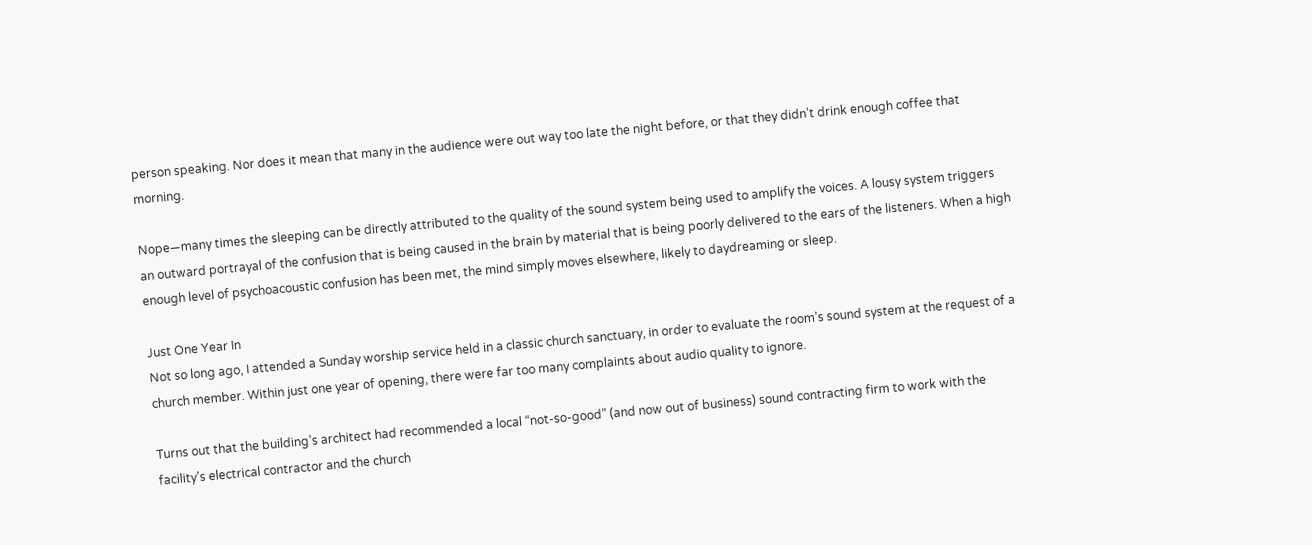person speaking. Nor does it mean that many in the audience were out way too late the night before, or that they didn’t drink enough coffee that morning.

Nope—many times the sleeping can be directly attributed to the quality of the sound system being used to amplify the voices. A lousy system triggers an outward portrayal of the confusion that is being caused in the brain by material that is being poorly delivered to the ears of the listeners. When a high enough level of psychoacoustic confusion has been met, the mind simply moves elsewhere, likely to daydreaming or sleep.

Just One Year In
Not so long ago, I attended a Sunday worship service held in a classic church sanctuary, in order to evaluate the room’s sound system at the request of a church member. Within just one year of opening, there were far too many complaints about audio quality to ignore.

Turns out that the building’s architect had recommended a local “not-so-good” (and now out of business) sound contracting firm to work with the facility’s electrical contractor and the church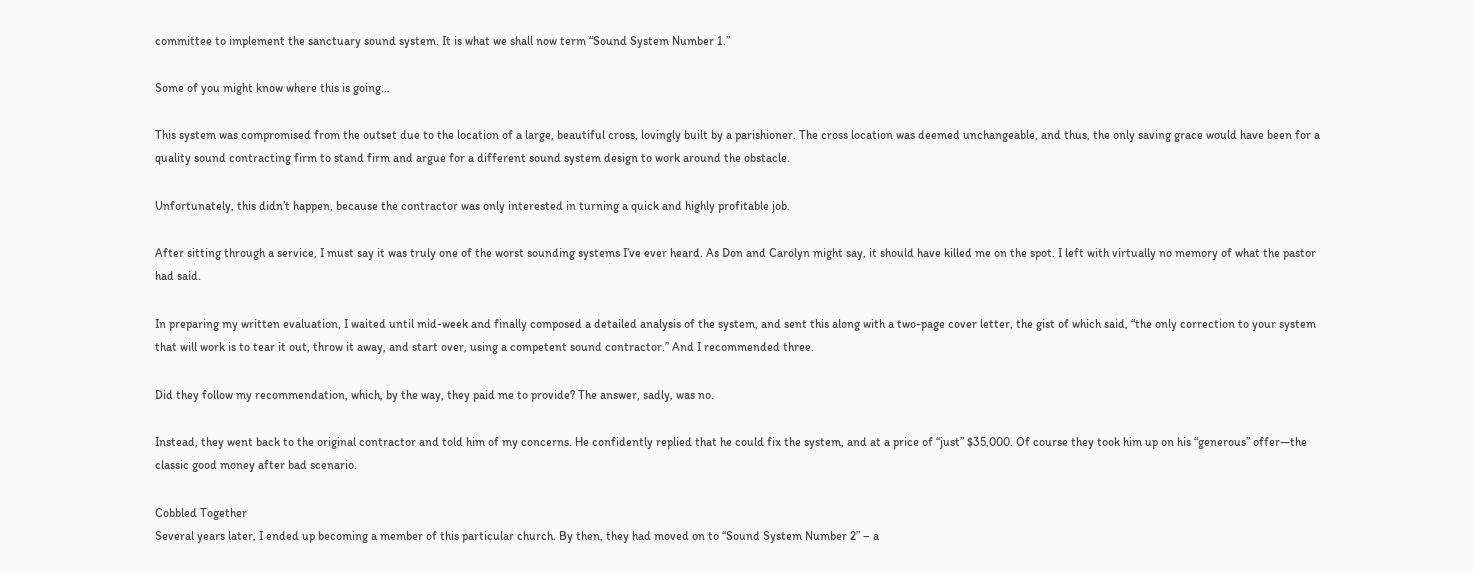committee to implement the sanctuary sound system. It is what we shall now term “Sound System Number 1.”

Some of you might know where this is going…

This system was compromised from the outset due to the location of a large, beautiful cross, lovingly built by a parishioner. The cross location was deemed unchangeable, and thus, the only saving grace would have been for a quality sound contracting firm to stand firm and argue for a different sound system design to work around the obstacle.

Unfortunately, this didn’t happen, because the contractor was only interested in turning a quick and highly profitable job.

After sitting through a service, I must say it was truly one of the worst sounding systems I’ve ever heard. As Don and Carolyn might say, it should have killed me on the spot. I left with virtually no memory of what the pastor had said.

In preparing my written evaluation, I waited until mid-week and finally composed a detailed analysis of the system, and sent this along with a two-page cover letter, the gist of which said, “the only correction to your system that will work is to tear it out, throw it away, and start over, using a competent sound contractor.” And I recommended three.

Did they follow my recommendation, which, by the way, they paid me to provide? The answer, sadly, was no.

Instead, they went back to the original contractor and told him of my concerns. He confidently replied that he could fix the system, and at a price of “just” $35,000. Of course they took him up on his “generous” offer—the classic good money after bad scenario.

Cobbled Together
Several years later, I ended up becoming a member of this particular church. By then, they had moved on to “Sound System Number 2” – a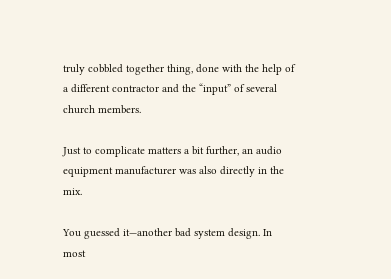truly cobbled together thing, done with the help of a different contractor and the “input” of several church members.

Just to complicate matters a bit further, an audio equipment manufacturer was also directly in the mix.

You guessed it—another bad system design. In most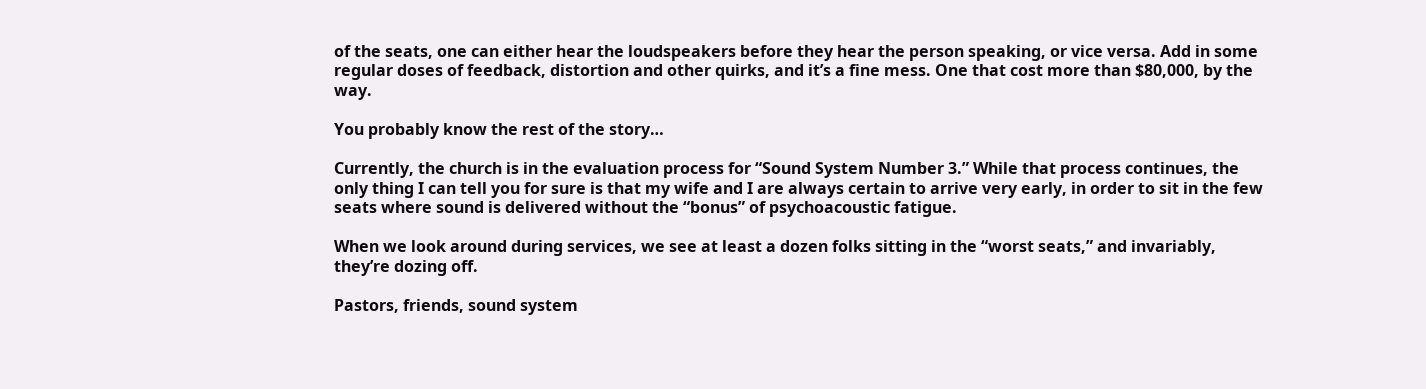of the seats, one can either hear the loudspeakers before they hear the person speaking, or vice versa. Add in some regular doses of feedback, distortion and other quirks, and it’s a fine mess. One that cost more than $80,000, by the way.

You probably know the rest of the story…

Currently, the church is in the evaluation process for “Sound System Number 3.” While that process continues, the only thing I can tell you for sure is that my wife and I are always certain to arrive very early, in order to sit in the few seats where sound is delivered without the “bonus” of psychoacoustic fatigue.

When we look around during services, we see at least a dozen folks sitting in the “worst seats,” and invariably, they’re dozing off.

Pastors, friends, sound system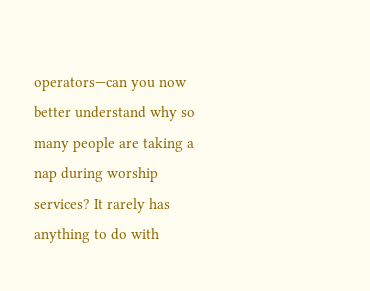operators—can you now better understand why so many people are taking a nap during worship services? It rarely has anything to do with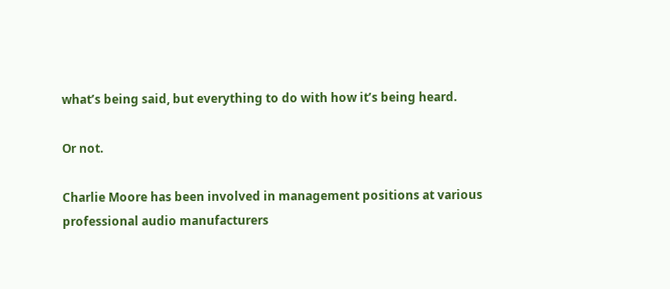what’s being said, but everything to do with how it’s being heard.

Or not.

Charlie Moore has been involved in management positions at various professional audio manufacturers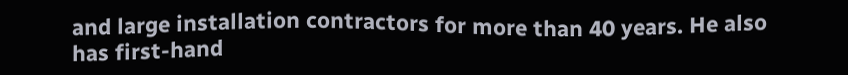and large installation contractors for more than 40 years. He also has first-hand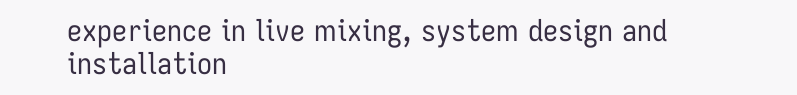experience in live mixing, system design and installation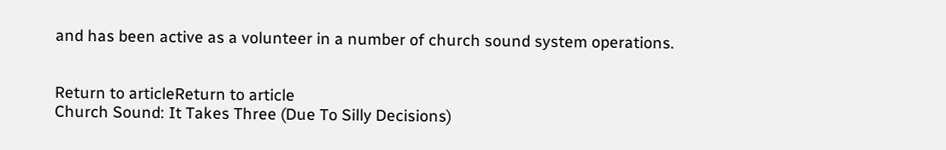and has been active as a volunteer in a number of church sound system operations.


Return to articleReturn to article
Church Sound: It Takes Three (Due To Silly Decisions)